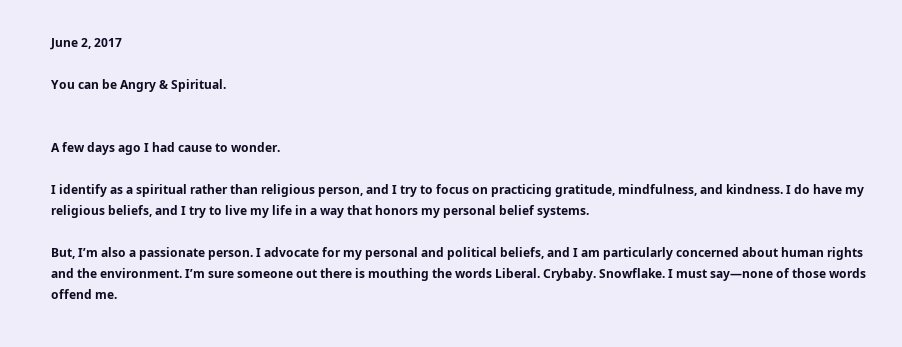June 2, 2017

You can be Angry & Spiritual.


A few days ago I had cause to wonder.

I identify as a spiritual rather than religious person, and I try to focus on practicing gratitude, mindfulness, and kindness. I do have my religious beliefs, and I try to live my life in a way that honors my personal belief systems.

But, I’m also a passionate person. I advocate for my personal and political beliefs, and I am particularly concerned about human rights and the environment. I’m sure someone out there is mouthing the words Liberal. Crybaby. Snowflake. I must say—none of those words offend me.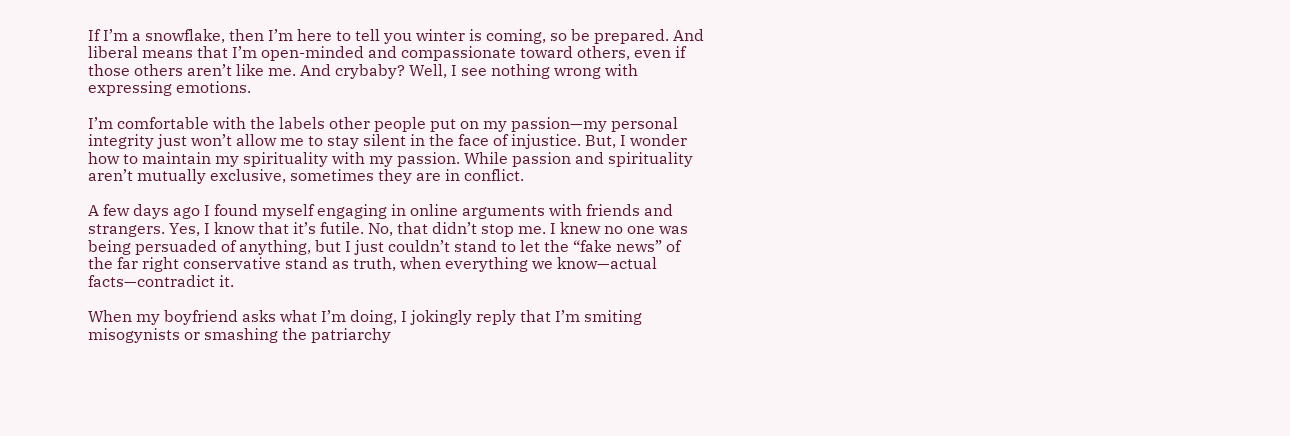If I’m a snowflake, then I’m here to tell you winter is coming, so be prepared. And liberal means that I’m open-minded and compassionate toward others, even if those others aren’t like me. And crybaby? Well, I see nothing wrong with expressing emotions.

I’m comfortable with the labels other people put on my passion—my personal integrity just won’t allow me to stay silent in the face of injustice. But, I wonder how to maintain my spirituality with my passion. While passion and spirituality aren’t mutually exclusive, sometimes they are in conflict.

A few days ago I found myself engaging in online arguments with friends and strangers. Yes, I know that it’s futile. No, that didn’t stop me. I knew no one was being persuaded of anything, but I just couldn’t stand to let the “fake news” of the far right conservative stand as truth, when everything we know—actual facts—contradict it.

When my boyfriend asks what I’m doing, I jokingly reply that I’m smiting misogynists or smashing the patriarchy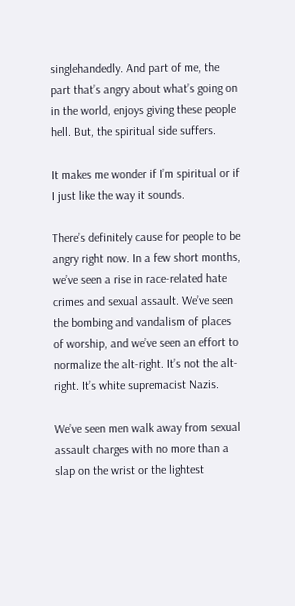singlehandedly. And part of me, the part that’s angry about what’s going on in the world, enjoys giving these people hell. But, the spiritual side suffers.

It makes me wonder if I’m spiritual or if I just like the way it sounds.

There’s definitely cause for people to be angry right now. In a few short months, we’ve seen a rise in race-related hate crimes and sexual assault. We’ve seen the bombing and vandalism of places of worship, and we’ve seen an effort to normalize the alt-right. It’s not the alt-right. It’s white supremacist Nazis.

We’ve seen men walk away from sexual assault charges with no more than a slap on the wrist or the lightest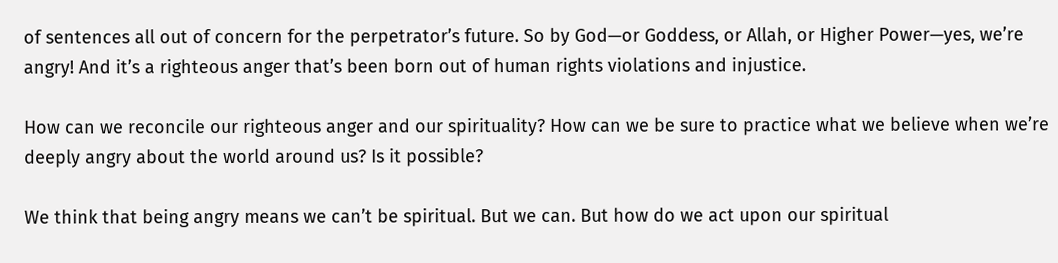of sentences all out of concern for the perpetrator’s future. So by God—or Goddess, or Allah, or Higher Power—yes, we’re angry! And it’s a righteous anger that’s been born out of human rights violations and injustice.

How can we reconcile our righteous anger and our spirituality? How can we be sure to practice what we believe when we’re deeply angry about the world around us? Is it possible?

We think that being angry means we can’t be spiritual. But we can. But how do we act upon our spiritual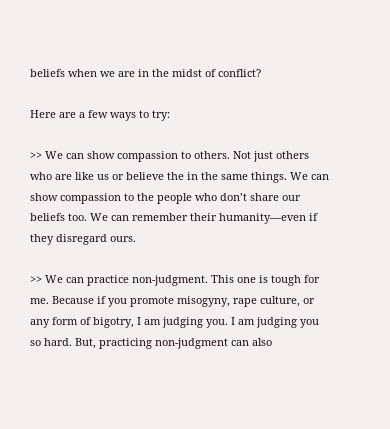beliefs when we are in the midst of conflict?

Here are a few ways to try:

>> We can show compassion to others. Not just others who are like us or believe the in the same things. We can show compassion to the people who don’t share our beliefs too. We can remember their humanity—even if they disregard ours.

>> We can practice non-judgment. This one is tough for me. Because if you promote misogyny, rape culture, or any form of bigotry, I am judging you. I am judging you so hard. But, practicing non-judgment can also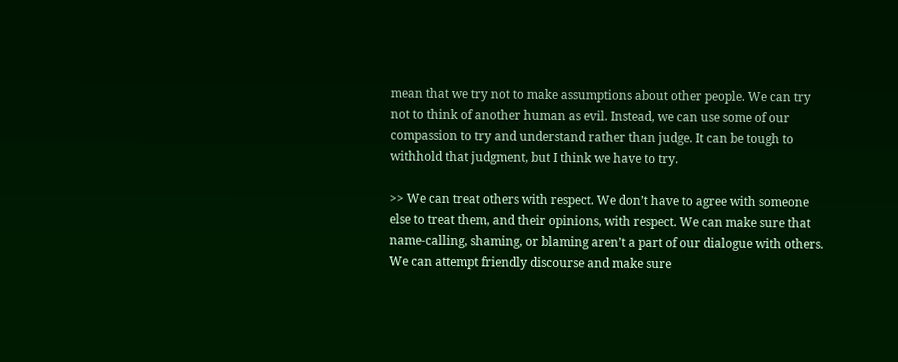mean that we try not to make assumptions about other people. We can try not to think of another human as evil. Instead, we can use some of our compassion to try and understand rather than judge. It can be tough to withhold that judgment, but I think we have to try.

>> We can treat others with respect. We don’t have to agree with someone else to treat them, and their opinions, with respect. We can make sure that name-calling, shaming, or blaming aren’t a part of our dialogue with others. We can attempt friendly discourse and make sure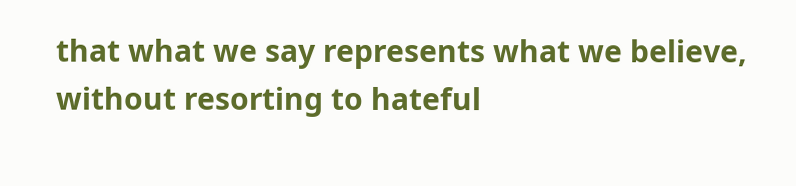that what we say represents what we believe, without resorting to hateful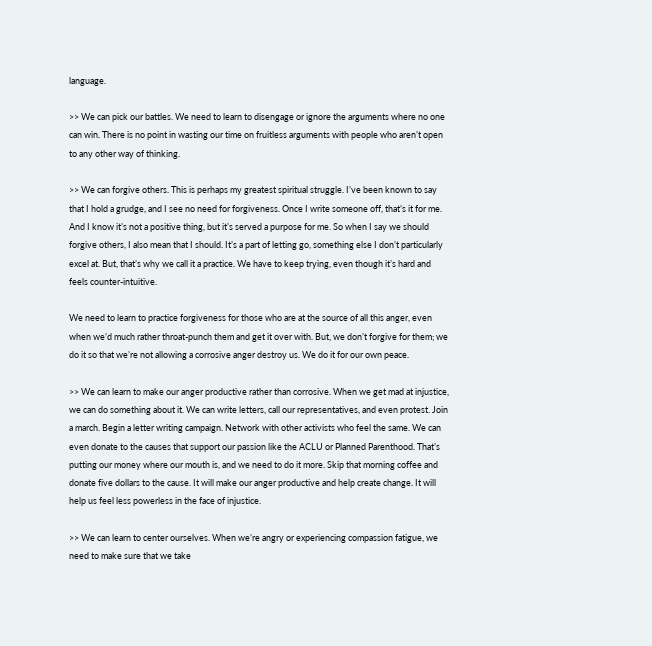language.

>> We can pick our battles. We need to learn to disengage or ignore the arguments where no one can win. There is no point in wasting our time on fruitless arguments with people who aren’t open to any other way of thinking.

>> We can forgive others. This is perhaps my greatest spiritual struggle. I’ve been known to say that I hold a grudge, and I see no need for forgiveness. Once I write someone off, that’s it for me. And I know it’s not a positive thing, but it’s served a purpose for me. So when I say we should forgive others, I also mean that I should. It’s a part of letting go, something else I don’t particularly excel at. But, that’s why we call it a practice. We have to keep trying, even though it’s hard and feels counter-intuitive.

We need to learn to practice forgiveness for those who are at the source of all this anger, even when we’d much rather throat-punch them and get it over with. But, we don’t forgive for them; we do it so that we’re not allowing a corrosive anger destroy us. We do it for our own peace.

>> We can learn to make our anger productive rather than corrosive. When we get mad at injustice, we can do something about it. We can write letters, call our representatives, and even protest. Join a march. Begin a letter writing campaign. Network with other activists who feel the same. We can even donate to the causes that support our passion like the ACLU or Planned Parenthood. That’s putting our money where our mouth is, and we need to do it more. Skip that morning coffee and donate five dollars to the cause. It will make our anger productive and help create change. It will help us feel less powerless in the face of injustice.

>> We can learn to center ourselves. When we’re angry or experiencing compassion fatigue, we need to make sure that we take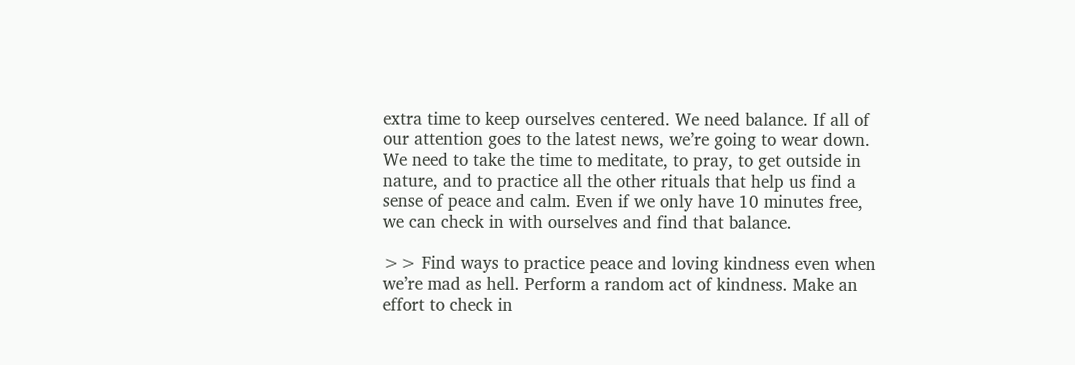extra time to keep ourselves centered. We need balance. If all of our attention goes to the latest news, we’re going to wear down. We need to take the time to meditate, to pray, to get outside in nature, and to practice all the other rituals that help us find a sense of peace and calm. Even if we only have 10 minutes free, we can check in with ourselves and find that balance.

>> Find ways to practice peace and loving kindness even when we’re mad as hell. Perform a random act of kindness. Make an effort to check in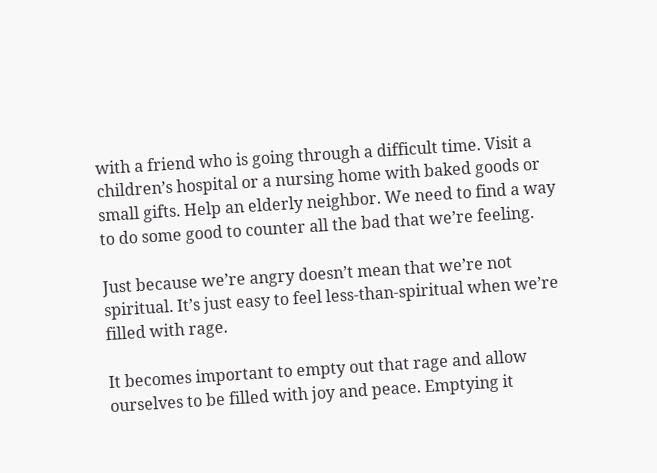with a friend who is going through a difficult time. Visit a children’s hospital or a nursing home with baked goods or small gifts. Help an elderly neighbor. We need to find a way to do some good to counter all the bad that we’re feeling.

Just because we’re angry doesn’t mean that we’re not spiritual. It’s just easy to feel less-than-spiritual when we’re filled with rage.

It becomes important to empty out that rage and allow ourselves to be filled with joy and peace. Emptying it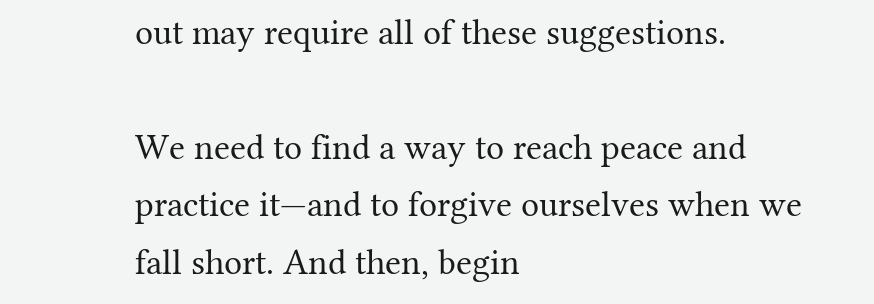out may require all of these suggestions.

We need to find a way to reach peace and practice it—and to forgive ourselves when we fall short. And then, begin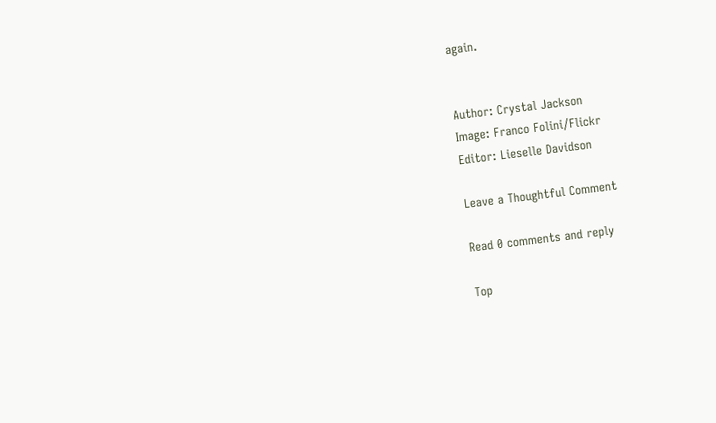again.


Author: Crystal Jackson
Image: Franco Folini/Flickr
Editor: Lieselle Davidson

Leave a Thoughtful Comment

Read 0 comments and reply

Top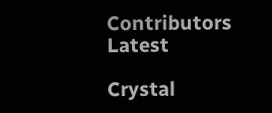Contributors Latest

Crystal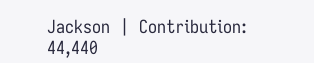Jackson  |  Contribution: 44,440